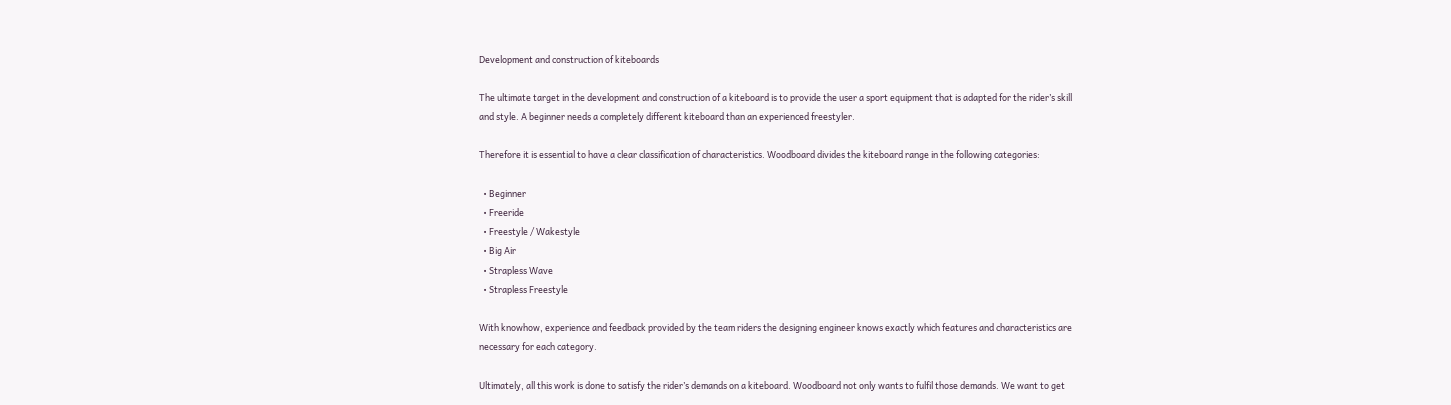Development and construction of kiteboards

The ultimate target in the development and construction of a kiteboard is to provide the user a sport equipment that is adapted for the rider’s skill and style. A beginner needs a completely different kiteboard than an experienced freestyler.

Therefore it is essential to have a clear classification of characteristics. Woodboard divides the kiteboard range in the following categories:

  • Beginner
  • Freeride
  • Freestyle / Wakestyle
  • Big Air
  • Strapless Wave
  • Strapless Freestyle

With knowhow, experience and feedback provided by the team riders the designing engineer knows exactly which features and characteristics are necessary for each category.

Ultimately, all this work is done to satisfy the rider’s demands on a kiteboard. Woodboard not only wants to fulfil those demands. We want to get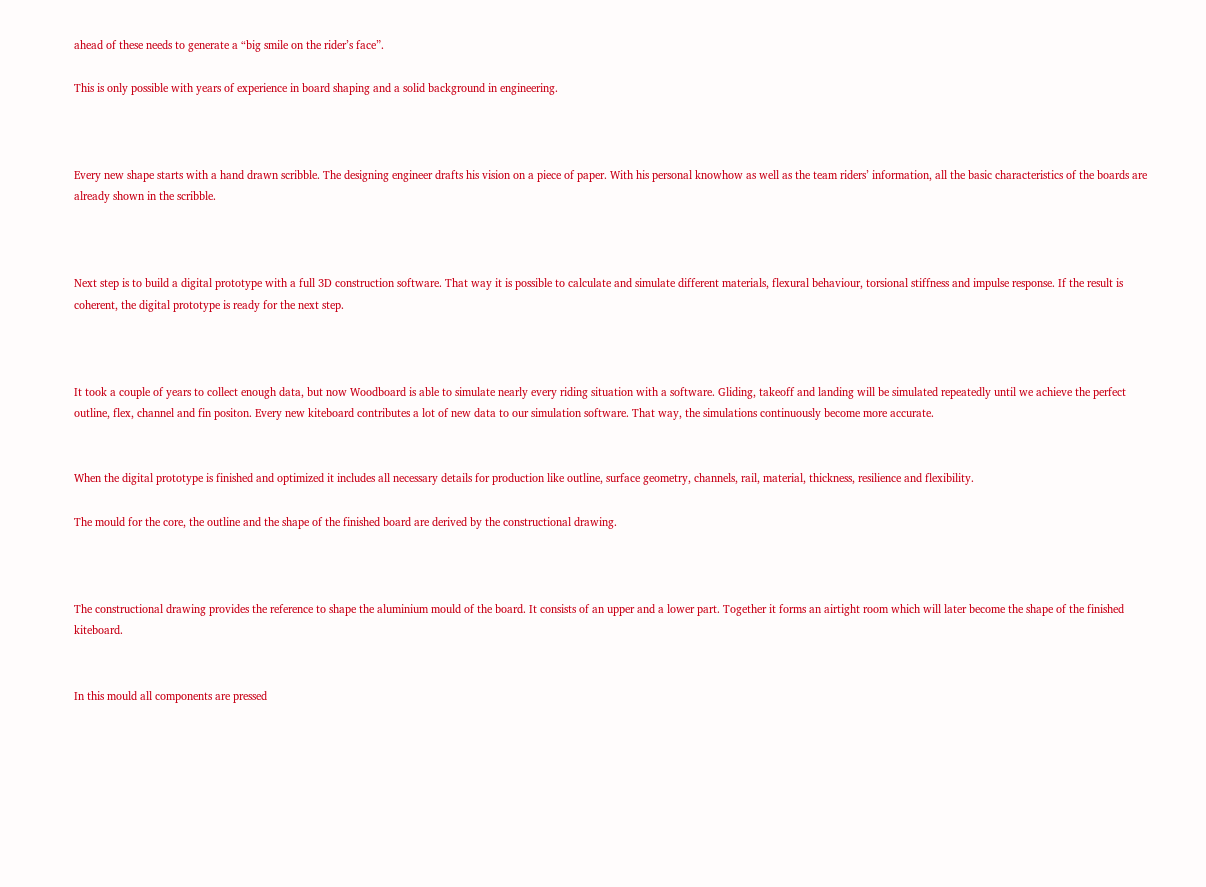ahead of these needs to generate a “big smile on the rider’s face”.

This is only possible with years of experience in board shaping and a solid background in engineering.



Every new shape starts with a hand drawn scribble. The designing engineer drafts his vision on a piece of paper. With his personal knowhow as well as the team riders’ information, all the basic characteristics of the boards are already shown in the scribble.



Next step is to build a digital prototype with a full 3D construction software. That way it is possible to calculate and simulate different materials, flexural behaviour, torsional stiffness and impulse response. If the result is coherent, the digital prototype is ready for the next step.



It took a couple of years to collect enough data, but now Woodboard is able to simulate nearly every riding situation with a software. Gliding, takeoff and landing will be simulated repeatedly until we achieve the perfect outline, flex, channel and fin positon. Every new kiteboard contributes a lot of new data to our simulation software. That way, the simulations continuously become more accurate.


When the digital prototype is finished and optimized it includes all necessary details for production like outline, surface geometry, channels, rail, material, thickness, resilience and flexibility.

The mould for the core, the outline and the shape of the finished board are derived by the constructional drawing.



The constructional drawing provides the reference to shape the aluminium mould of the board. It consists of an upper and a lower part. Together it forms an airtight room which will later become the shape of the finished kiteboard.


In this mould all components are pressed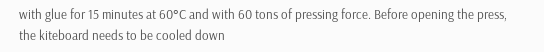with glue for 15 minutes at 60°C and with 60 tons of pressing force. Before opening the press, the kiteboard needs to be cooled down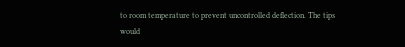to room temperature to prevent uncontrolled deflection. The tips would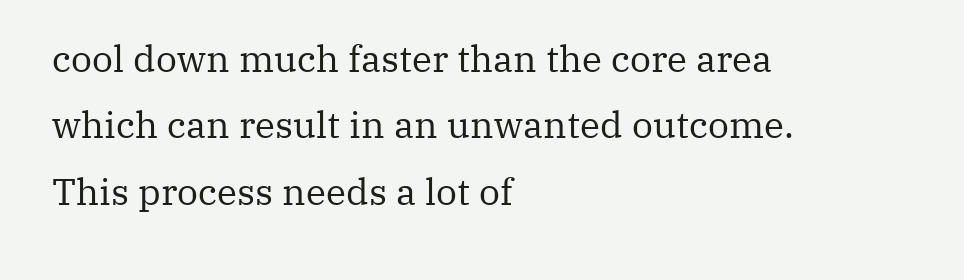cool down much faster than the core area which can result in an unwanted outcome. This process needs a lot of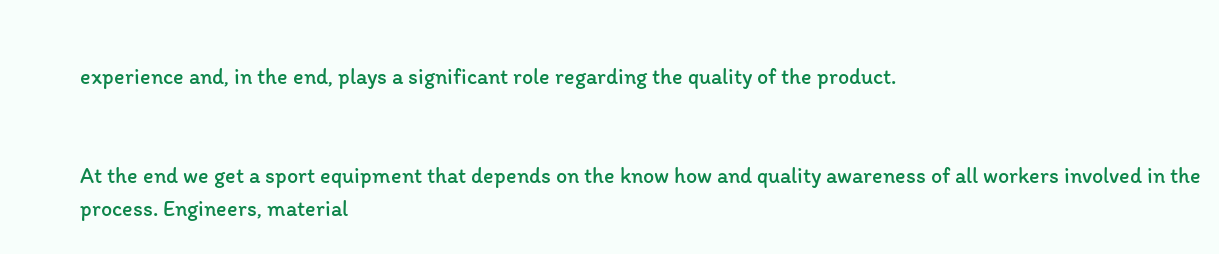experience and, in the end, plays a significant role regarding the quality of the product.


At the end we get a sport equipment that depends on the know how and quality awareness of all workers involved in the process. Engineers, material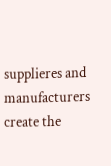supplieres and manufacturers create the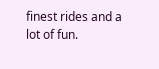finest rides and a lot of fun.